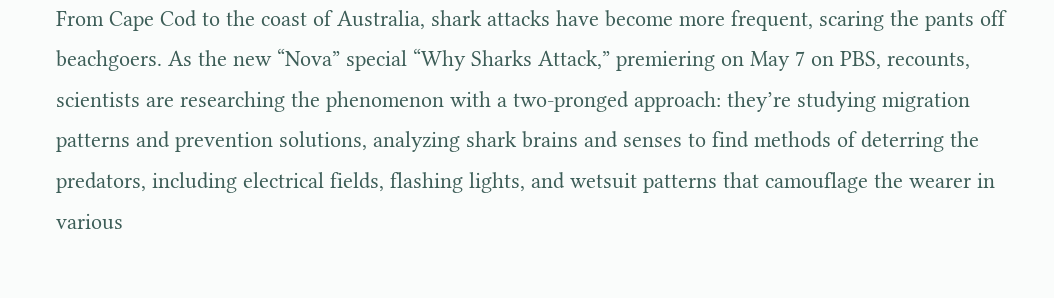From Cape Cod to the coast of Australia, shark attacks have become more frequent, scaring the pants off beachgoers. As the new “Nova” special “Why Sharks Attack,” premiering on May 7 on PBS, recounts, scientists are researching the phenomenon with a two-pronged approach: they’re studying migration patterns and prevention solutions, analyzing shark brains and senses to find methods of deterring the predators, including electrical fields, flashing lights, and wetsuit patterns that camouflage the wearer in various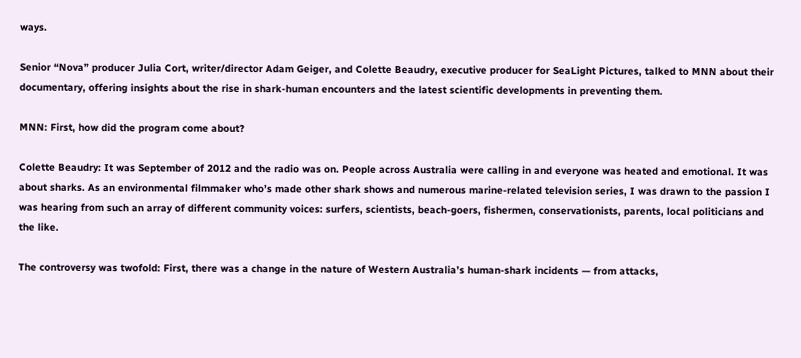ways.

Senior “Nova” producer Julia Cort, writer/director Adam Geiger, and Colette Beaudry, executive producer for SeaLight Pictures, talked to MNN about their documentary, offering insights about the rise in shark-human encounters and the latest scientific developments in preventing them.

MNN: First, how did the program come about?

Colette Beaudry: It was September of 2012 and the radio was on. People across Australia were calling in and everyone was heated and emotional. It was about sharks. As an environmental filmmaker who’s made other shark shows and numerous marine-related television series, I was drawn to the passion I was hearing from such an array of different community voices: surfers, scientists, beach-goers, fishermen, conservationists, parents, local politicians and the like.

The controversy was twofold: First, there was a change in the nature of Western Australia’s human-shark incidents — from attacks,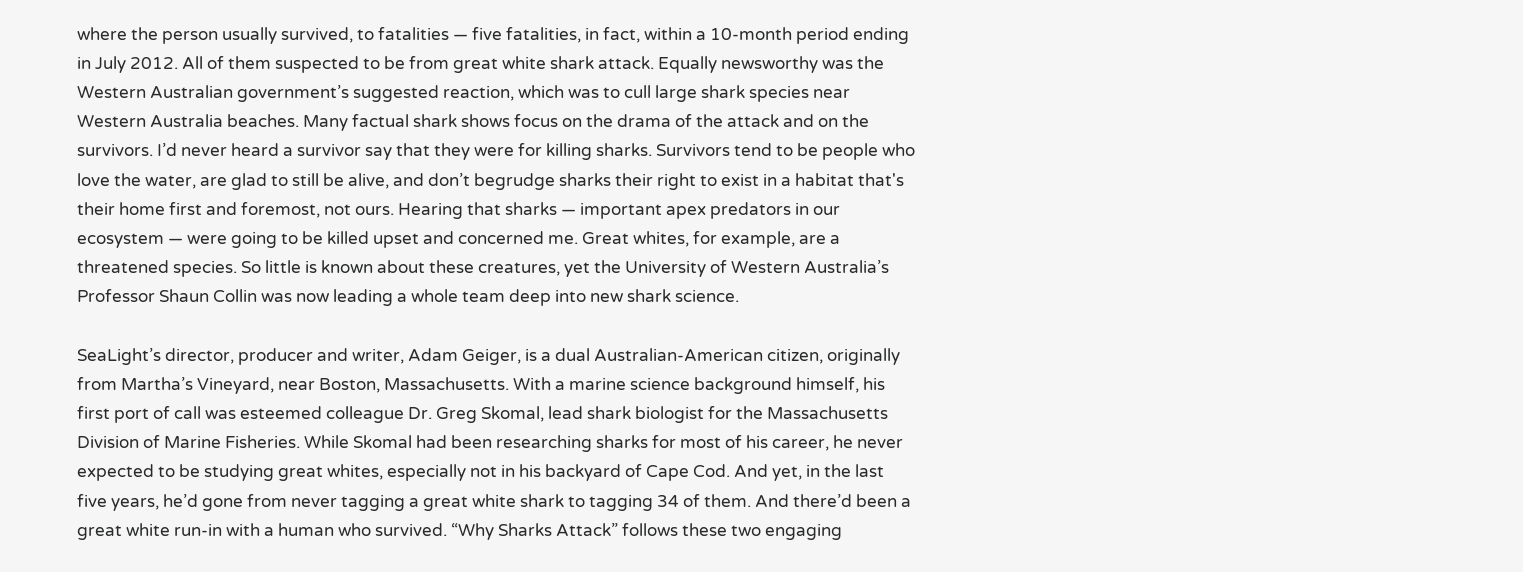where the person usually survived, to fatalities — five fatalities, in fact, within a 10-month period ending in July 2012. All of them suspected to be from great white shark attack. Equally newsworthy was the Western Australian government’s suggested reaction, which was to cull large shark species near Western Australia beaches. Many factual shark shows focus on the drama of the attack and on the survivors. I’d never heard a survivor say that they were for killing sharks. Survivors tend to be people who love the water, are glad to still be alive, and don’t begrudge sharks their right to exist in a habitat that's their home first and foremost, not ours. Hearing that sharks — important apex predators in our ecosystem — were going to be killed upset and concerned me. Great whites, for example, are a threatened species. So little is known about these creatures, yet the University of Western Australia’s Professor Shaun Collin was now leading a whole team deep into new shark science.

SeaLight’s director, producer and writer, Adam Geiger, is a dual Australian-American citizen, originally from Martha’s Vineyard, near Boston, Massachusetts. With a marine science background himself, his first port of call was esteemed colleague Dr. Greg Skomal, lead shark biologist for the Massachusetts Division of Marine Fisheries. While Skomal had been researching sharks for most of his career, he never expected to be studying great whites, especially not in his backyard of Cape Cod. And yet, in the last five years, he’d gone from never tagging a great white shark to tagging 34 of them. And there’d been a great white run-in with a human who survived. “Why Sharks Attack” follows these two engaging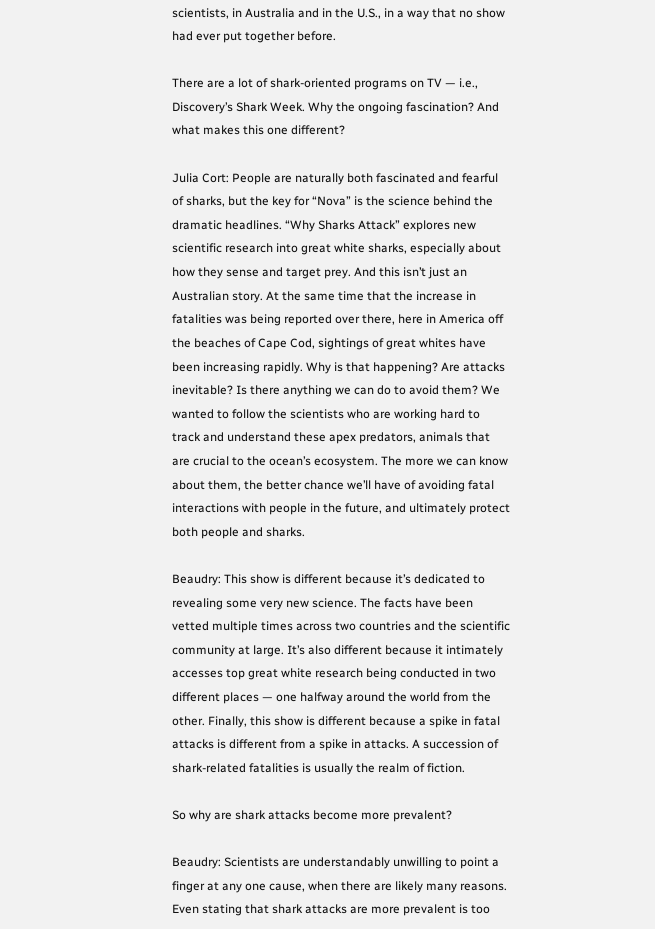scientists, in Australia and in the U.S., in a way that no show had ever put together before.

There are a lot of shark-oriented programs on TV — i.e., Discovery’s Shark Week. Why the ongoing fascination? And what makes this one different?

Julia Cort: People are naturally both fascinated and fearful of sharks, but the key for “Nova” is the science behind the dramatic headlines. “Why Sharks Attack” explores new scientific research into great white sharks, especially about how they sense and target prey. And this isn’t just an Australian story. At the same time that the increase in fatalities was being reported over there, here in America off the beaches of Cape Cod, sightings of great whites have been increasing rapidly. Why is that happening? Are attacks inevitable? Is there anything we can do to avoid them? We wanted to follow the scientists who are working hard to track and understand these apex predators, animals that are crucial to the ocean’s ecosystem. The more we can know about them, the better chance we’ll have of avoiding fatal interactions with people in the future, and ultimately protect both people and sharks.

Beaudry: This show is different because it’s dedicated to revealing some very new science. The facts have been vetted multiple times across two countries and the scientific community at large. It’s also different because it intimately accesses top great white research being conducted in two different places — one halfway around the world from the other. Finally, this show is different because a spike in fatal attacks is different from a spike in attacks. A succession of shark-related fatalities is usually the realm of fiction.

So why are shark attacks become more prevalent?

Beaudry: Scientists are understandably unwilling to point a finger at any one cause, when there are likely many reasons. Even stating that shark attacks are more prevalent is too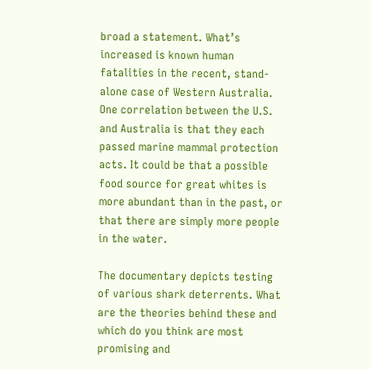broad a statement. What’s increased is known human fatalities in the recent, stand-alone case of Western Australia. One correlation between the U.S. and Australia is that they each passed marine mammal protection acts. It could be that a possible food source for great whites is more abundant than in the past, or that there are simply more people in the water.

The documentary depicts testing of various shark deterrents. What are the theories behind these and which do you think are most promising and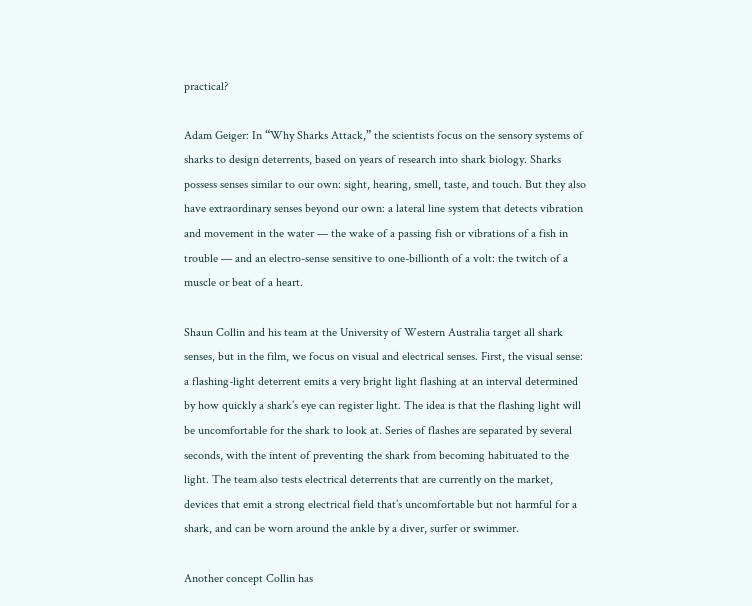practical?

Adam Geiger: In “Why Sharks Attack,” the scientists focus on the sensory systems of sharks to design deterrents, based on years of research into shark biology. Sharks possess senses similar to our own: sight, hearing, smell, taste, and touch. But they also have extraordinary senses beyond our own: a lateral line system that detects vibration and movement in the water — the wake of a passing fish or vibrations of a fish in trouble — and an electro-sense sensitive to one-billionth of a volt: the twitch of a muscle or beat of a heart.

Shaun Collin and his team at the University of Western Australia target all shark senses, but in the film, we focus on visual and electrical senses. First, the visual sense: a flashing-light deterrent emits a very bright light flashing at an interval determined by how quickly a shark’s eye can register light. The idea is that the flashing light will be uncomfortable for the shark to look at. Series of flashes are separated by several seconds, with the intent of preventing the shark from becoming habituated to the light. The team also tests electrical deterrents that are currently on the market, devices that emit a strong electrical field that’s uncomfortable but not harmful for a shark, and can be worn around the ankle by a diver, surfer or swimmer.

Another concept Collin has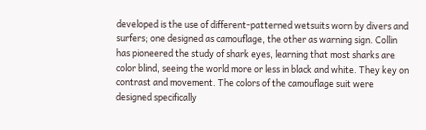developed is the use of different-patterned wetsuits worn by divers and surfers; one designed as camouflage, the other as warning sign. Collin has pioneered the study of shark eyes, learning that most sharks are color blind, seeing the world more or less in black and white. They key on contrast and movement. The colors of the camouflage suit were designed specifically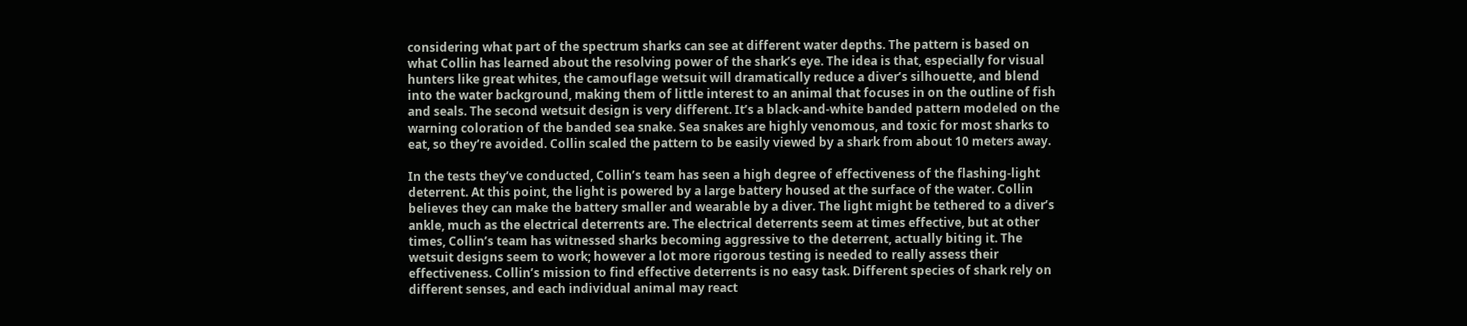considering what part of the spectrum sharks can see at different water depths. The pattern is based on what Collin has learned about the resolving power of the shark’s eye. The idea is that, especially for visual hunters like great whites, the camouflage wetsuit will dramatically reduce a diver’s silhouette, and blend into the water background, making them of little interest to an animal that focuses in on the outline of fish and seals. The second wetsuit design is very different. It’s a black-and-white banded pattern modeled on the warning coloration of the banded sea snake. Sea snakes are highly venomous, and toxic for most sharks to eat, so they’re avoided. Collin scaled the pattern to be easily viewed by a shark from about 10 meters away.

In the tests they’ve conducted, Collin’s team has seen a high degree of effectiveness of the flashing-light deterrent. At this point, the light is powered by a large battery housed at the surface of the water. Collin believes they can make the battery smaller and wearable by a diver. The light might be tethered to a diver’s ankle, much as the electrical deterrents are. The electrical deterrents seem at times effective, but at other times, Collin’s team has witnessed sharks becoming aggressive to the deterrent, actually biting it. The wetsuit designs seem to work; however a lot more rigorous testing is needed to really assess their effectiveness. Collin’s mission to find effective deterrents is no easy task. Different species of shark rely on different senses, and each individual animal may react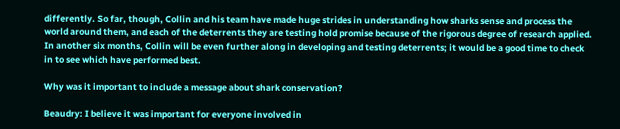differently. So far, though, Collin and his team have made huge strides in understanding how sharks sense and process the world around them, and each of the deterrents they are testing hold promise because of the rigorous degree of research applied. In another six months, Collin will be even further along in developing and testing deterrents; it would be a good time to check in to see which have performed best.

Why was it important to include a message about shark conservation?

Beaudry: I believe it was important for everyone involved in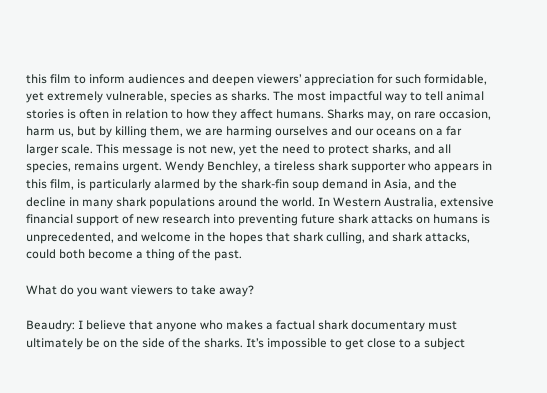this film to inform audiences and deepen viewers’ appreciation for such formidable, yet extremely vulnerable, species as sharks. The most impactful way to tell animal stories is often in relation to how they affect humans. Sharks may, on rare occasion, harm us, but by killing them, we are harming ourselves and our oceans on a far larger scale. This message is not new, yet the need to protect sharks, and all species, remains urgent. Wendy Benchley, a tireless shark supporter who appears in this film, is particularly alarmed by the shark-fin soup demand in Asia, and the decline in many shark populations around the world. In Western Australia, extensive financial support of new research into preventing future shark attacks on humans is unprecedented, and welcome in the hopes that shark culling, and shark attacks, could both become a thing of the past.

What do you want viewers to take away?

Beaudry: I believe that anyone who makes a factual shark documentary must ultimately be on the side of the sharks. It’s impossible to get close to a subject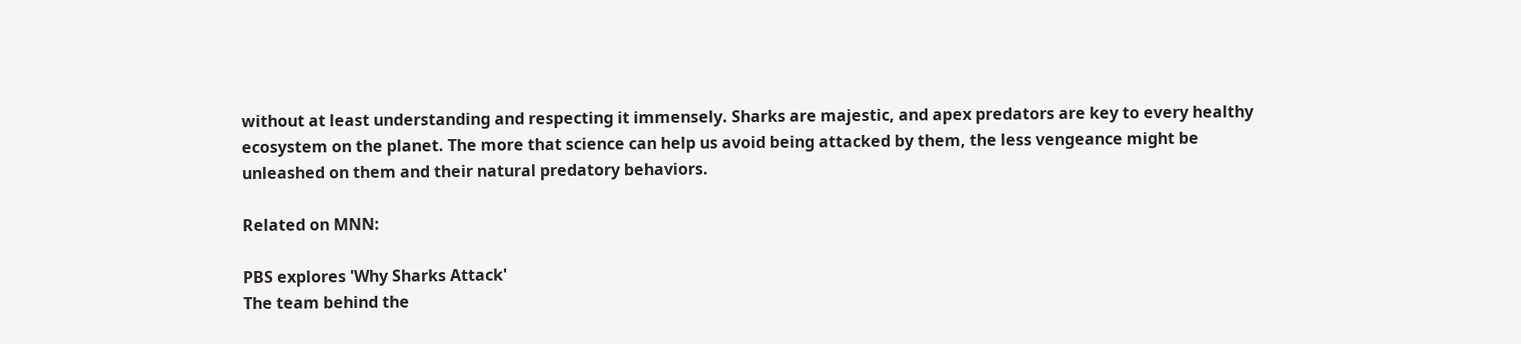without at least understanding and respecting it immensely. Sharks are majestic, and apex predators are key to every healthy ecosystem on the planet. The more that science can help us avoid being attacked by them, the less vengeance might be unleashed on them and their natural predatory behaviors.

Related on MNN:

PBS explores 'Why Sharks Attack'
The team behind the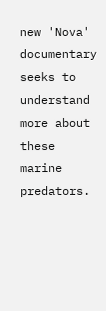new 'Nova' documentary seeks to understand more about these marine predators.